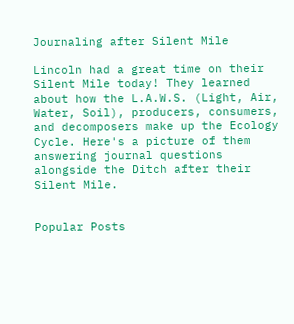Journaling after Silent Mile

Lincoln had a great time on their Silent Mile today! They learned about how the L.A.W.S. (Light, Air, Water, Soil), producers, consumers, and decomposers make up the Ecology Cycle. Here's a picture of them answering journal questions alongside the Ditch after their Silent Mile.


Popular Posts